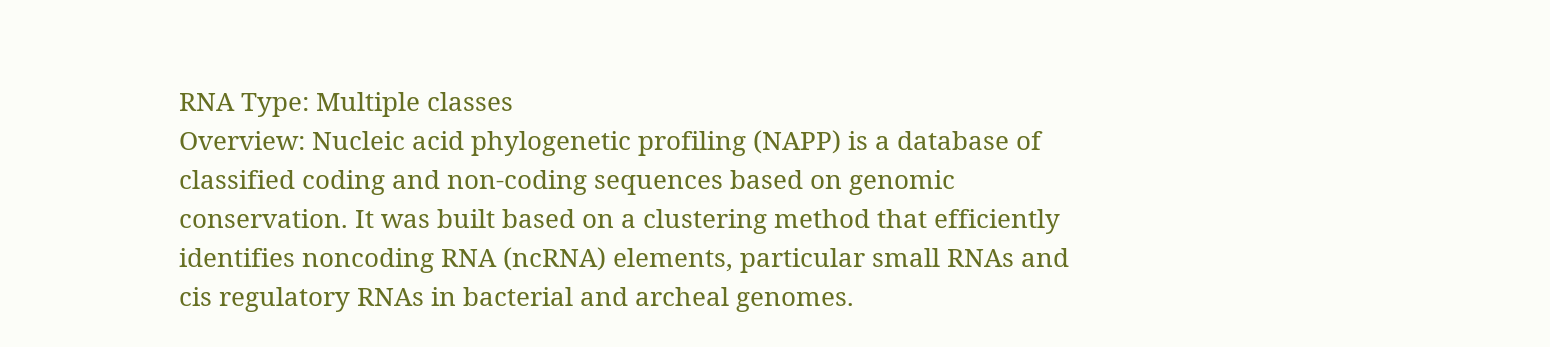RNA Type: Multiple classes
Overview: Nucleic acid phylogenetic profiling (NAPP) is a database of classified coding and non-coding sequences based on genomic conservation. It was built based on a clustering method that efficiently identifies noncoding RNA (ncRNA) elements, particular small RNAs and cis regulatory RNAs in bacterial and archeal genomes.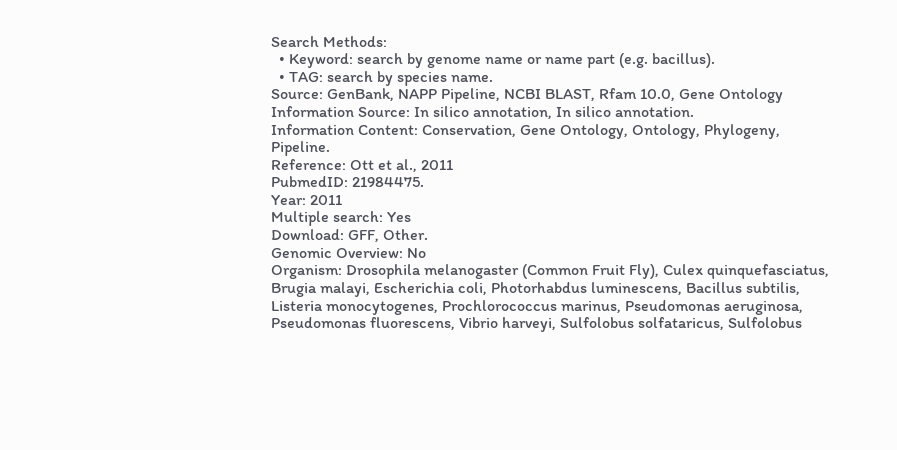Search Methods:
  • Keyword: search by genome name or name part (e.g. bacillus).
  • TAG: search by species name.
Source: GenBank, NAPP Pipeline, NCBI BLAST, Rfam 10.0, Gene Ontology
Information Source: In silico annotation, In silico annotation.
Information Content: Conservation, Gene Ontology, Ontology, Phylogeny, Pipeline.
Reference: Ott et al., 2011
PubmedID: 21984475.
Year: 2011
Multiple search: Yes
Download: GFF, Other.
Genomic Overview: No
Organism: Drosophila melanogaster (Common Fruit Fly), Culex quinquefasciatus, Brugia malayi, Escherichia coli, Photorhabdus luminescens, Bacillus subtilis, Listeria monocytogenes, Prochlorococcus marinus, Pseudomonas aeruginosa, Pseudomonas fluorescens, Vibrio harveyi, Sulfolobus solfataricus, Sulfolobus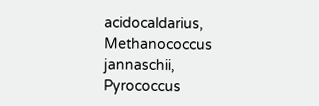acidocaldarius, Methanococcus jannaschii, Pyrococcus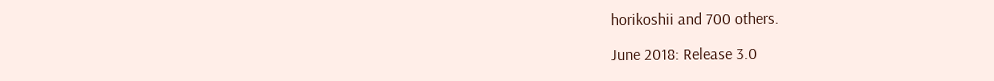horikoshii and 700 others.

June 2018: Release 3.0